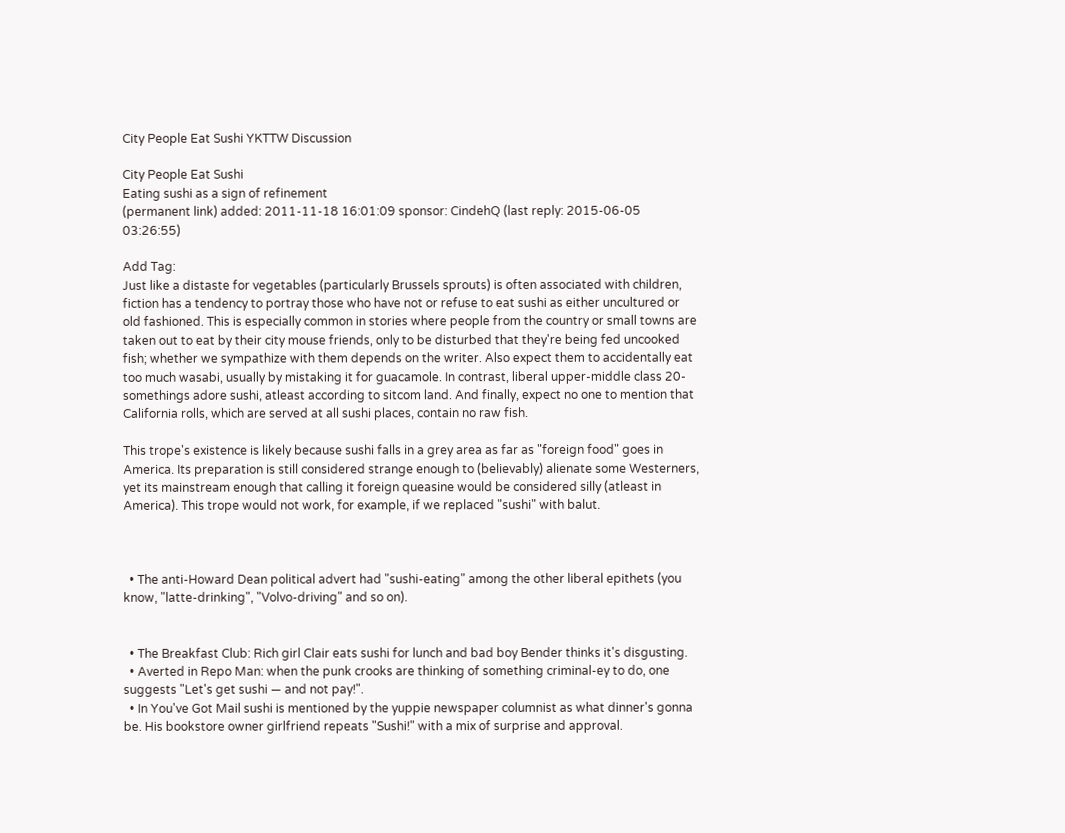City People Eat Sushi YKTTW Discussion

City People Eat Sushi
Eating sushi as a sign of refinement
(permanent link) added: 2011-11-18 16:01:09 sponsor: CindehQ (last reply: 2015-06-05 03:26:55)

Add Tag:
Just like a distaste for vegetables (particularly Brussels sprouts) is often associated with children, fiction has a tendency to portray those who have not or refuse to eat sushi as either uncultured or old fashioned. This is especially common in stories where people from the country or small towns are taken out to eat by their city mouse friends, only to be disturbed that they're being fed uncooked fish; whether we sympathize with them depends on the writer. Also expect them to accidentally eat too much wasabi, usually by mistaking it for guacamole. In contrast, liberal upper-middle class 20-somethings adore sushi, atleast according to sitcom land. And finally, expect no one to mention that California rolls, which are served at all sushi places, contain no raw fish.

This trope's existence is likely because sushi falls in a grey area as far as "foreign food" goes in America. Its preparation is still considered strange enough to (believably) alienate some Westerners, yet its mainstream enough that calling it foreign queasine would be considered silly (atleast in America). This trope would not work, for example, if we replaced "sushi" with balut.



  • The anti-Howard Dean political advert had "sushi-eating" among the other liberal epithets (you know, "latte-drinking", "Volvo-driving" and so on).


  • The Breakfast Club: Rich girl Clair eats sushi for lunch and bad boy Bender thinks it's disgusting.
  • Averted in Repo Man: when the punk crooks are thinking of something criminal-ey to do, one suggests "Let's get sushi — and not pay!".
  • In You've Got Mail sushi is mentioned by the yuppie newspaper columnist as what dinner's gonna be. His bookstore owner girlfriend repeats "Sushi!" with a mix of surprise and approval.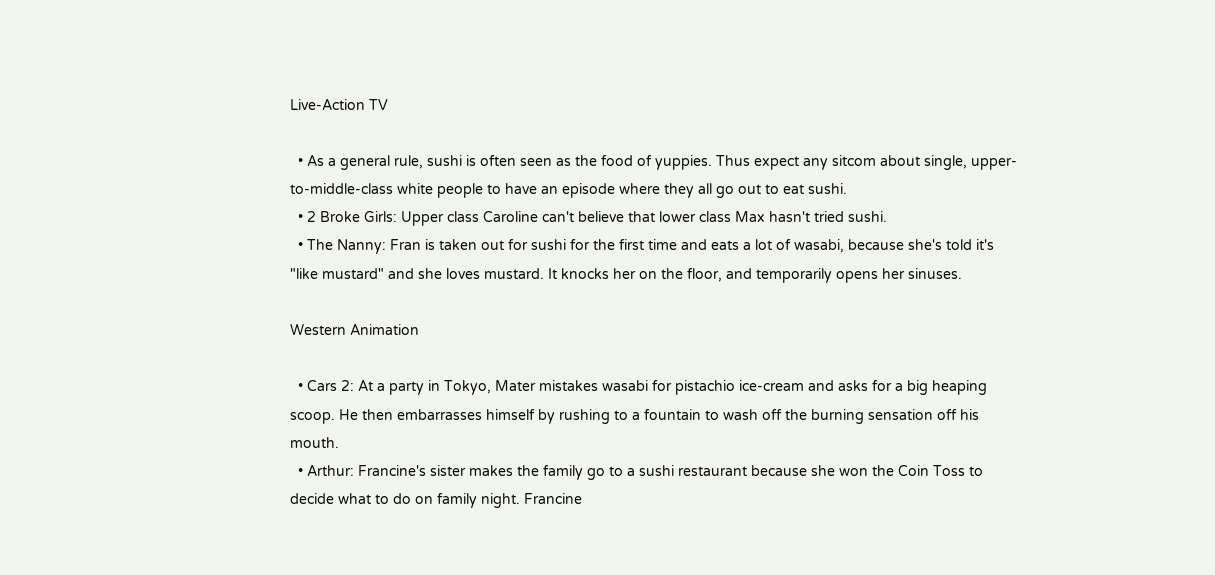Live-Action TV

  • As a general rule, sushi is often seen as the food of yuppies. Thus expect any sitcom about single, upper-to-middle-class white people to have an episode where they all go out to eat sushi.
  • 2 Broke Girls: Upper class Caroline can't believe that lower class Max hasn't tried sushi.
  • The Nanny: Fran is taken out for sushi for the first time and eats a lot of wasabi, because she's told it's "like mustard" and she loves mustard. It knocks her on the floor, and temporarily opens her sinuses.

Western Animation

  • Cars 2: At a party in Tokyo, Mater mistakes wasabi for pistachio ice-cream and asks for a big heaping scoop. He then embarrasses himself by rushing to a fountain to wash off the burning sensation off his mouth.
  • Arthur: Francine's sister makes the family go to a sushi restaurant because she won the Coin Toss to decide what to do on family night. Francine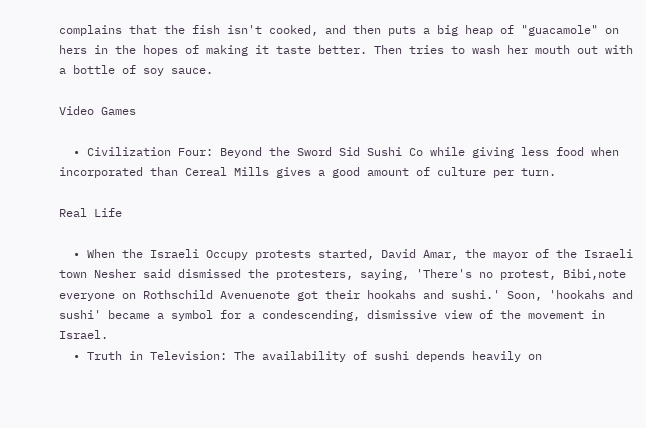complains that the fish isn't cooked, and then puts a big heap of "guacamole" on hers in the hopes of making it taste better. Then tries to wash her mouth out with a bottle of soy sauce.

Video Games

  • Civilization Four: Beyond the Sword Sid Sushi Co while giving less food when incorporated than Cereal Mills gives a good amount of culture per turn.

Real Life

  • When the Israeli Occupy protests started, David Amar, the mayor of the Israeli town Nesher said dismissed the protesters, saying, 'There's no protest, Bibi,note everyone on Rothschild Avenuenote got their hookahs and sushi.' Soon, 'hookahs and sushi' became a symbol for a condescending, dismissive view of the movement in Israel.
  • Truth in Television: The availability of sushi depends heavily on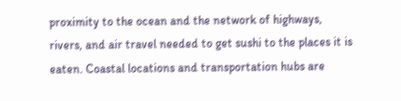proximity to the ocean and the network of highways, rivers, and air travel needed to get sushi to the places it is eaten. Coastal locations and transportation hubs are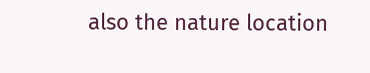also the nature location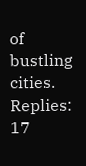of bustling cities.
Replies: 17